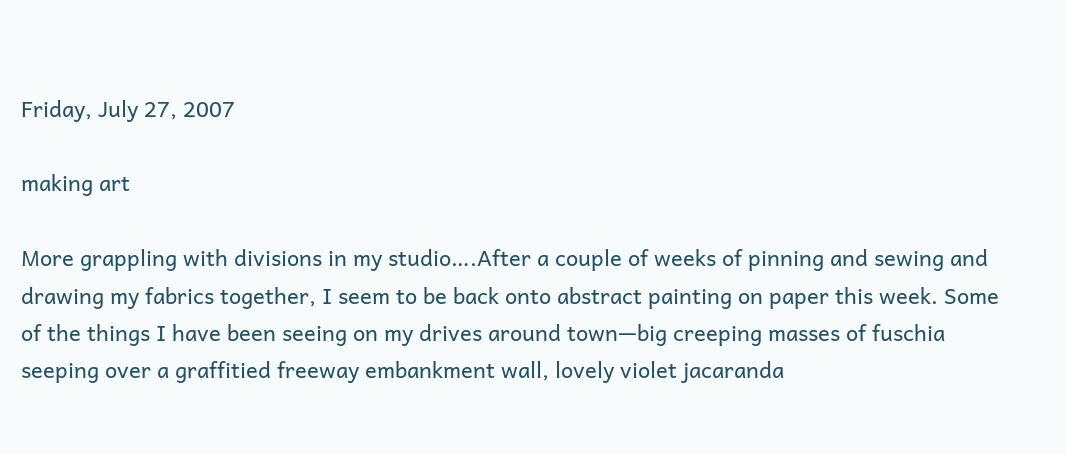Friday, July 27, 2007

making art

More grappling with divisions in my studio….After a couple of weeks of pinning and sewing and drawing my fabrics together, I seem to be back onto abstract painting on paper this week. Some of the things I have been seeing on my drives around town—big creeping masses of fuschia seeping over a graffitied freeway embankment wall, lovely violet jacaranda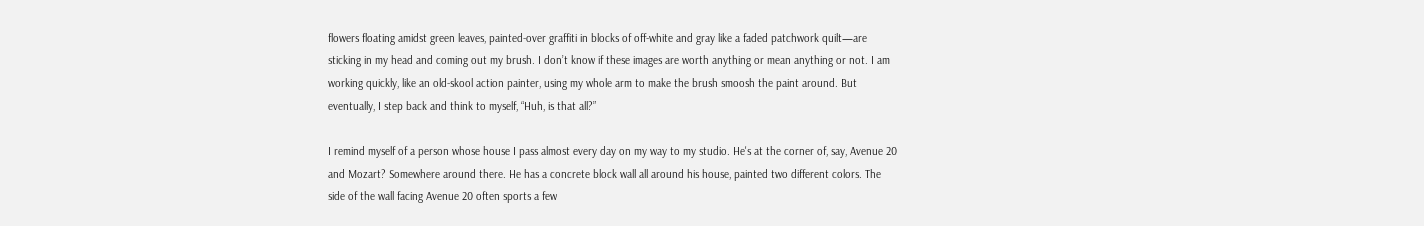flowers floating amidst green leaves, painted-over graffiti in blocks of off-white and gray like a faded patchwork quilt—are sticking in my head and coming out my brush. I don’t know if these images are worth anything or mean anything or not. I am working quickly, like an old-skool action painter, using my whole arm to make the brush smoosh the paint around. But eventually, I step back and think to myself, “Huh, is that all?”

I remind myself of a person whose house I pass almost every day on my way to my studio. He's at the corner of, say, Avenue 20 and Mozart? Somewhere around there. He has a concrete block wall all around his house, painted two different colors. The side of the wall facing Avenue 20 often sports a few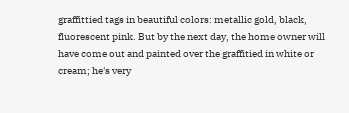graffittied tags in beautiful colors: metallic gold, black, fluorescent pink. But by the next day, the home owner will have come out and painted over the graffitied in white or cream; he's very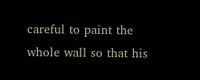careful to paint the whole wall so that his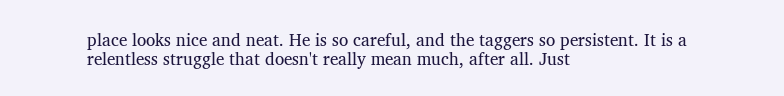place looks nice and neat. He is so careful, and the taggers so persistent. It is a relentless struggle that doesn't really mean much, after all. Just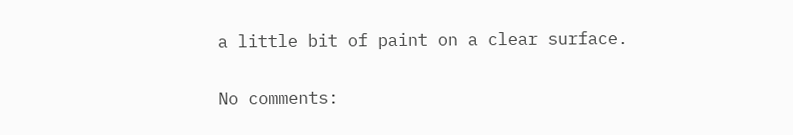a little bit of paint on a clear surface.

No comments: